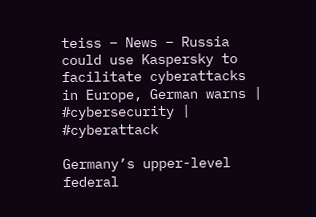teiss – News – Russia could use Kaspersky to facilitate cyberattacks in Europe, German warns | #cybersecurity | #cyberattack

Germany’s upper-level federal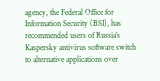agency, the Federal Office for Information Security (BSI), has recommended users of Russia’s Kaspersky antivirus software switch to alternative applications over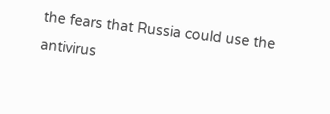the fears that Russia could use the antivirus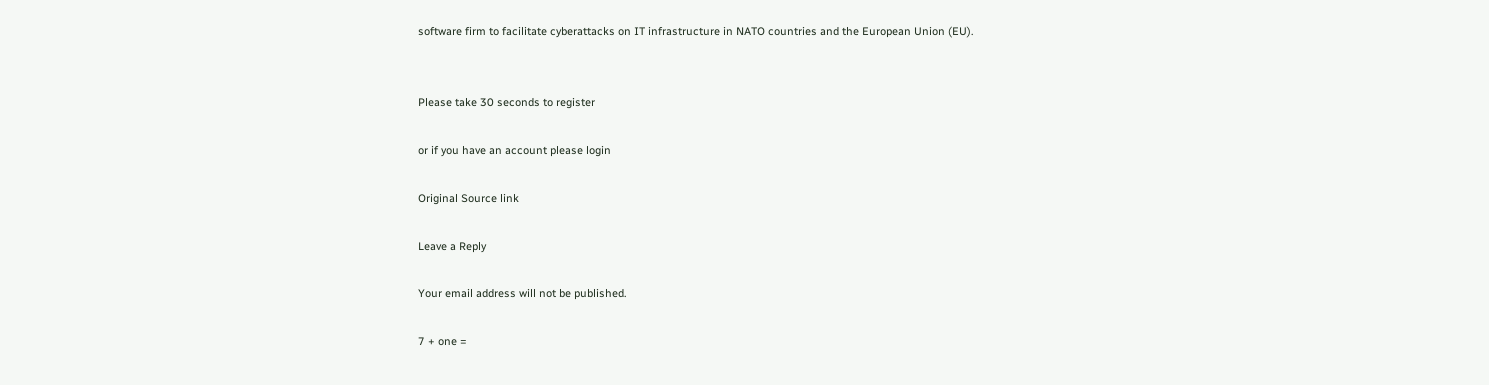software firm to facilitate cyberattacks on IT infrastructure in NATO countries and the European Union (EU).


Please take 30 seconds to register

or if you have an account please login

Original Source link

Leave a Reply

Your email address will not be published.

7 + one =